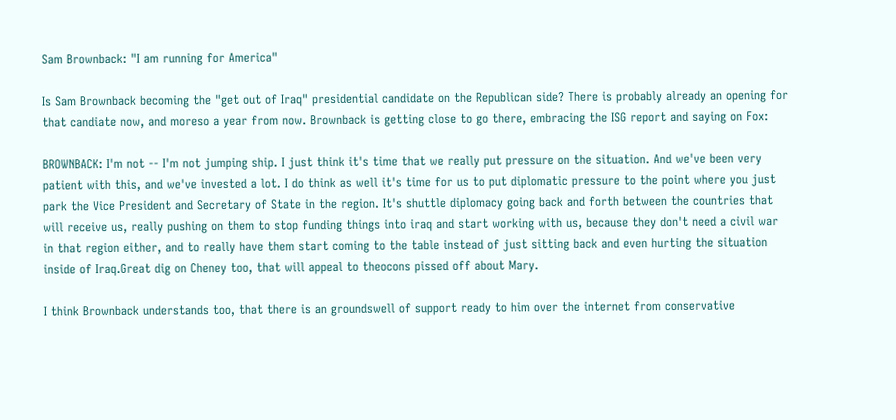Sam Brownback: "I am running for America"

Is Sam Brownback becoming the "get out of Iraq" presidential candidate on the Republican side? There is probably already an opening for that candiate now, and moreso a year from now. Brownback is getting close to go there, embracing the ISG report and saying on Fox:

BROWNBACK: I'm not -- I'm not jumping ship. I just think it's time that we really put pressure on the situation. And we've been very patient with this, and we've invested a lot. I do think as well it's time for us to put diplomatic pressure to the point where you just park the Vice President and Secretary of State in the region. It's shuttle diplomacy going back and forth between the countries that will receive us, really pushing on them to stop funding things into iraq and start working with us, because they don't need a civil war in that region either, and to really have them start coming to the table instead of just sitting back and even hurting the situation inside of Iraq.Great dig on Cheney too, that will appeal to theocons pissed off about Mary.

I think Brownback understands too, that there is an groundswell of support ready to him over the internet from conservative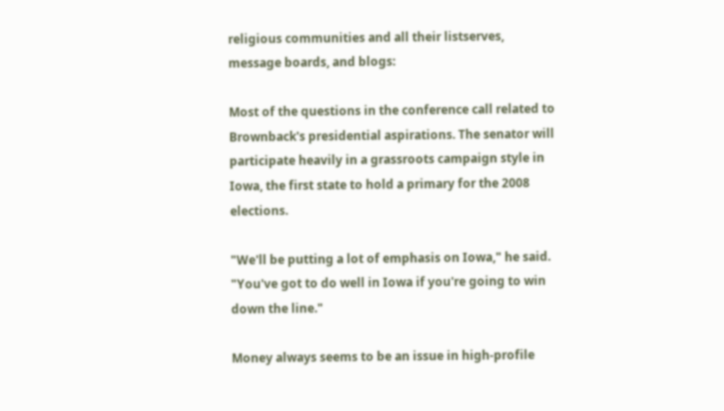religious communities and all their listserves, message boards, and blogs:

Most of the questions in the conference call related to Brownback's presidential aspirations. The senator will participate heavily in a grassroots campaign style in Iowa, the first state to hold a primary for the 2008 elections.

"We'll be putting a lot of emphasis on Iowa," he said. "You've got to do well in Iowa if you're going to win down the line."

Money always seems to be an issue in high-profile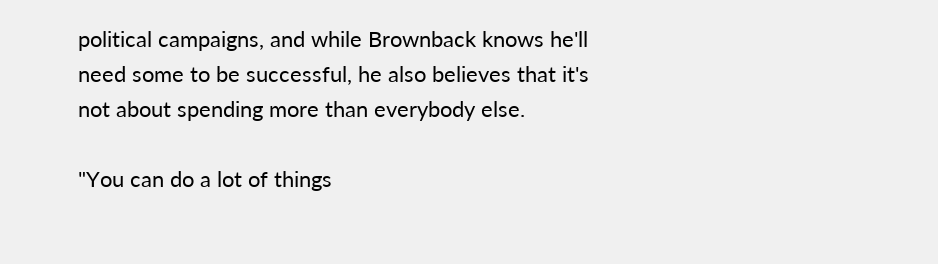political campaigns, and while Brownback knows he'll need some to be successful, he also believes that it's not about spending more than everybody else.

"You can do a lot of things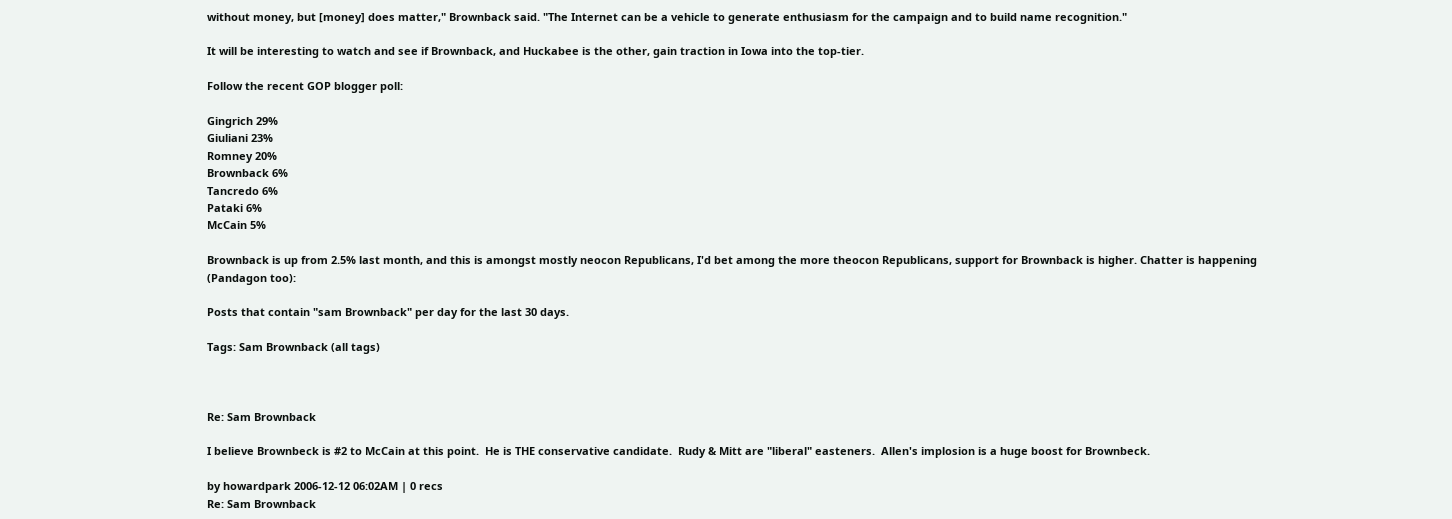without money, but [money] does matter," Brownback said. "The Internet can be a vehicle to generate enthusiasm for the campaign and to build name recognition."

It will be interesting to watch and see if Brownback, and Huckabee is the other, gain traction in Iowa into the top-tier.

Follow the recent GOP blogger poll:

Gingrich 29%
Giuliani 23%
Romney 20%
Brownback 6%
Tancredo 6%
Pataki 6%
McCain 5%

Brownback is up from 2.5% last month, and this is amongst mostly neocon Republicans, I'd bet among the more theocon Republicans, support for Brownback is higher. Chatter is happening (Pandagon too):

Posts that contain "sam Brownback" per day for the last 30 days.

Tags: Sam Brownback (all tags)



Re: Sam Brownback

I believe Brownbeck is #2 to McCain at this point.  He is THE conservative candidate.  Rudy & Mitt are "liberal" easteners.  Allen's implosion is a huge boost for Brownbeck.

by howardpark 2006-12-12 06:02AM | 0 recs
Re: Sam Brownback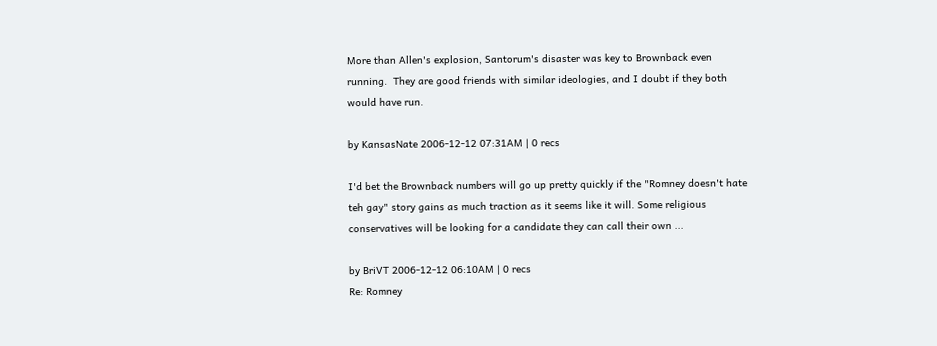More than Allen's explosion, Santorum's disaster was key to Brownback even running.  They are good friends with similar ideologies, and I doubt if they both would have run.

by KansasNate 2006-12-12 07:31AM | 0 recs

I'd bet the Brownback numbers will go up pretty quickly if the "Romney doesn't hate teh gay" story gains as much traction as it seems like it will. Some religious conservatives will be looking for a candidate they can call their own ...

by BriVT 2006-12-12 06:10AM | 0 recs
Re: Romney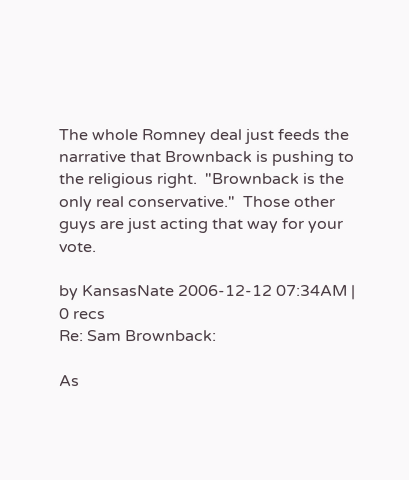The whole Romney deal just feeds the narrative that Brownback is pushing to the religious right.  "Brownback is the only real conservative."  Those other guys are just acting that way for your vote.

by KansasNate 2006-12-12 07:34AM | 0 recs
Re: Sam Brownback:

As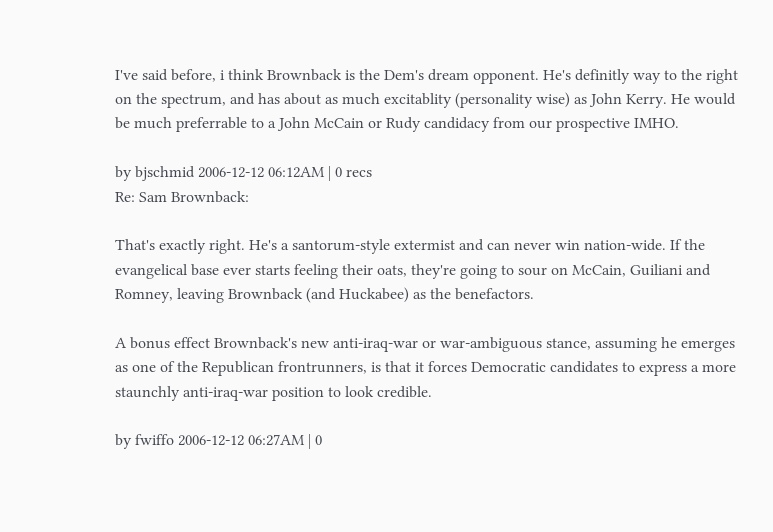I've said before, i think Brownback is the Dem's dream opponent. He's definitly way to the right on the spectrum, and has about as much excitablity (personality wise) as John Kerry. He would be much preferrable to a John McCain or Rudy candidacy from our prospective IMHO.

by bjschmid 2006-12-12 06:12AM | 0 recs
Re: Sam Brownback:

That's exactly right. He's a santorum-style extermist and can never win nation-wide. If the evangelical base ever starts feeling their oats, they're going to sour on McCain, Guiliani and Romney, leaving Brownback (and Huckabee) as the benefactors.

A bonus effect Brownback's new anti-iraq-war or war-ambiguous stance, assuming he emerges as one of the Republican frontrunners, is that it forces Democratic candidates to express a more staunchly anti-iraq-war position to look credible.

by fwiffo 2006-12-12 06:27AM | 0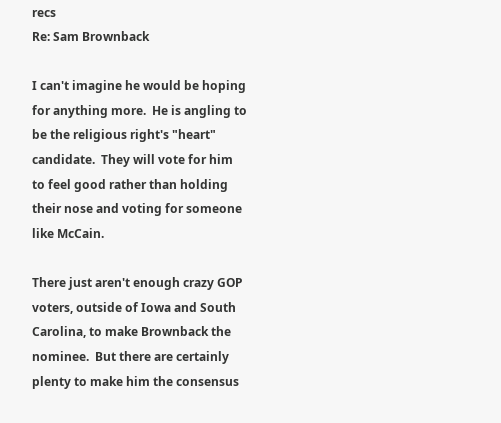recs
Re: Sam Brownback

I can't imagine he would be hoping for anything more.  He is angling to be the religious right's "heart" candidate.  They will vote for him to feel good rather than holding their nose and voting for someone like McCain.

There just aren't enough crazy GOP voters, outside of Iowa and South Carolina, to make Brownback the nominee.  But there are certainly plenty to make him the consensus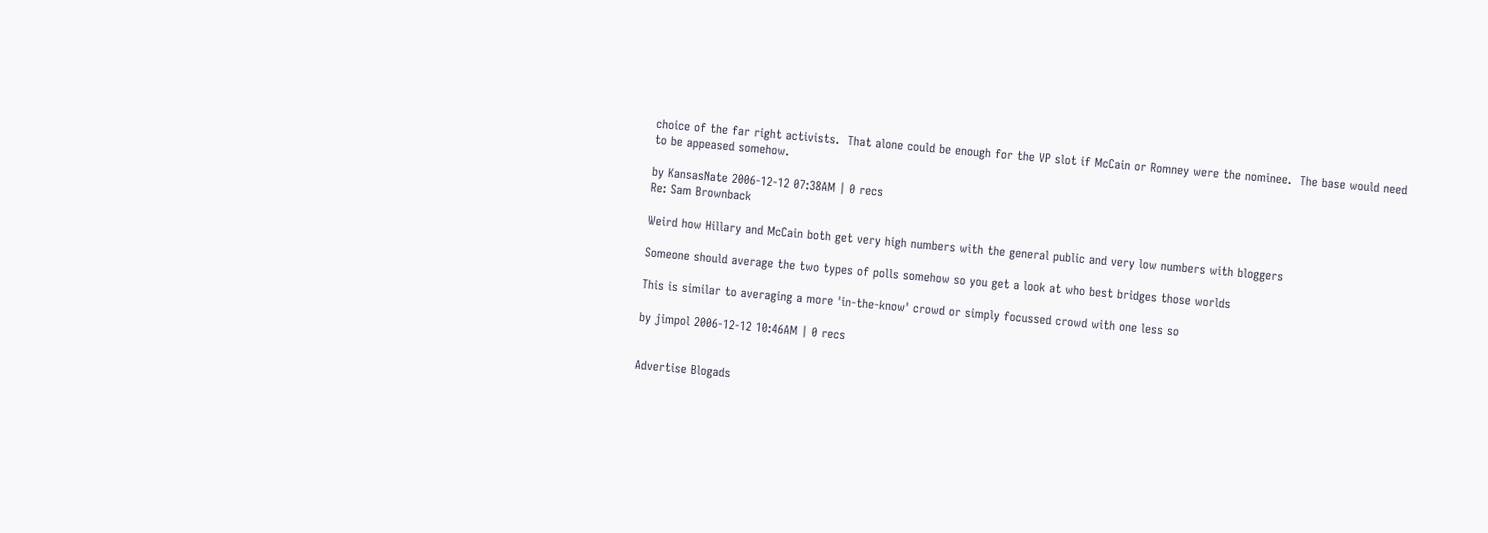choice of the far right activists.  That alone could be enough for the VP slot if McCain or Romney were the nominee.  The base would need to be appeased somehow.

by KansasNate 2006-12-12 07:38AM | 0 recs
Re: Sam Brownback

Weird how Hillary and McCain both get very high numbers with the general public and very low numbers with bloggers

Someone should average the two types of polls somehow so you get a look at who best bridges those worlds

This is similar to averaging a more 'in-the-know' crowd or simply focussed crowd with one less so

by jimpol 2006-12-12 10:46AM | 0 recs


Advertise Blogads